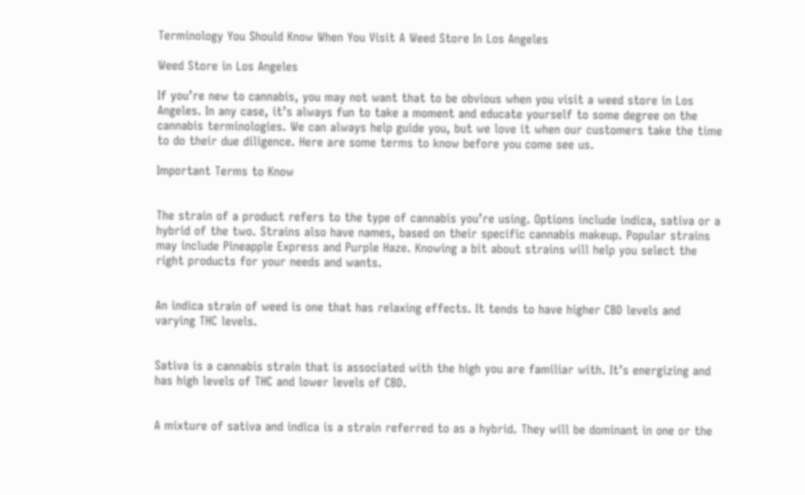Terminology You Should Know When You Visit A Weed Store In Los Angeles

Weed Store in Los Angeles

If you’re new to cannabis, you may not want that to be obvious when you visit a weed store in Los Angeles. In any case, it’s always fun to take a moment and educate yourself to some degree on the cannabis terminologies. We can always help guide you, but we love it when our customers take the time to do their due diligence. Here are some terms to know before you come see us.

Important Terms to Know


The strain of a product refers to the type of cannabis you’re using. Options include indica, sativa or a hybrid of the two. Strains also have names, based on their specific cannabis makeup. Popular strains may include Pineapple Express and Purple Haze. Knowing a bit about strains will help you select the right products for your needs and wants.


An indica strain of weed is one that has relaxing effects. It tends to have higher CBD levels and varying THC levels.


Sativa is a cannabis strain that is associated with the high you are familiar with. It’s energizing and has high levels of THC and lower levels of CBD.


A mixture of sativa and indica is a strain referred to as a hybrid. They will be dominant in one or the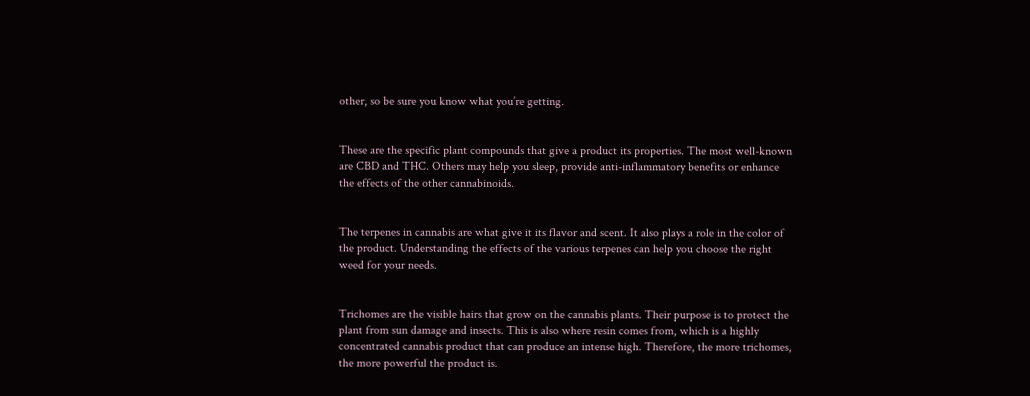other, so be sure you know what you’re getting.


These are the specific plant compounds that give a product its properties. The most well-known are CBD and THC. Others may help you sleep, provide anti-inflammatory benefits or enhance the effects of the other cannabinoids.


The terpenes in cannabis are what give it its flavor and scent. It also plays a role in the color of the product. Understanding the effects of the various terpenes can help you choose the right weed for your needs.


Trichomes are the visible hairs that grow on the cannabis plants. Their purpose is to protect the plant from sun damage and insects. This is also where resin comes from, which is a highly concentrated cannabis product that can produce an intense high. Therefore, the more trichomes, the more powerful the product is.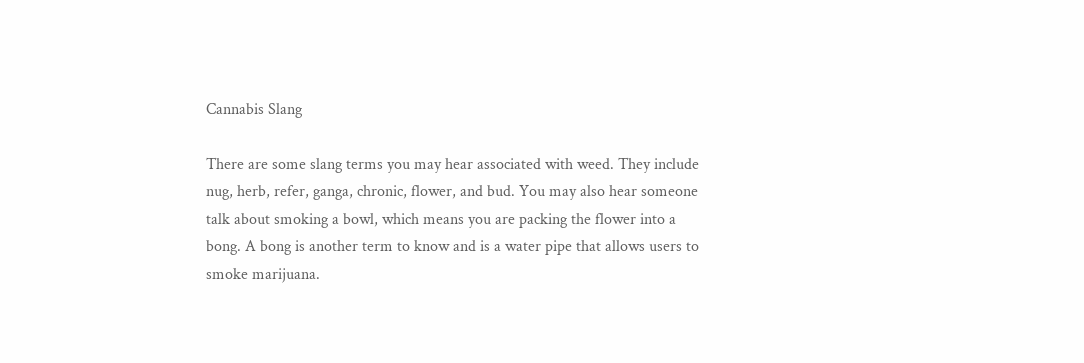Cannabis Slang

There are some slang terms you may hear associated with weed. They include nug, herb, refer, ganga, chronic, flower, and bud. You may also hear someone talk about smoking a bowl, which means you are packing the flower into a bong. A bong is another term to know and is a water pipe that allows users to smoke marijuana.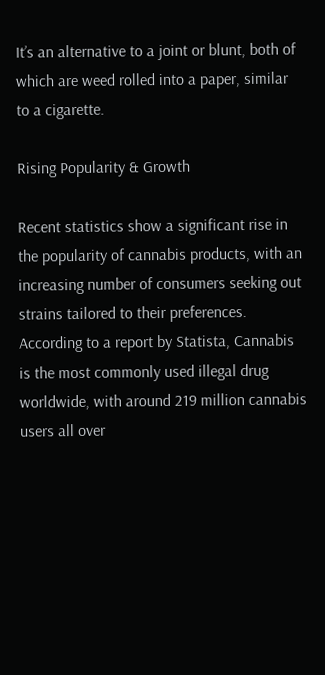It’s an alternative to a joint or blunt, both of which are weed rolled into a paper, similar to a cigarette.

Rising Popularity & Growth

Recent statistics show a significant rise in the popularity of cannabis products, with an increasing number of consumers seeking out strains tailored to their preferences. According to a report by Statista, Cannabis is the most commonly used illegal drug worldwide, with around 219 million cannabis users all over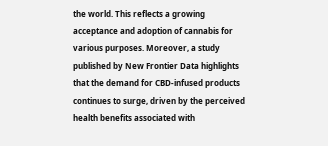the world. This reflects a growing acceptance and adoption of cannabis for various purposes. Moreover, a study published by New Frontier Data highlights that the demand for CBD-infused products continues to surge, driven by the perceived health benefits associated with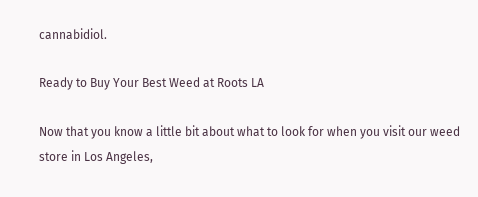cannabidiol.

Ready to Buy Your Best Weed at Roots LA

Now that you know a little bit about what to look for when you visit our weed store in Los Angeles,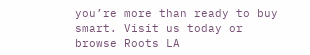you’re more than ready to buy smart. Visit us today or browse Roots LA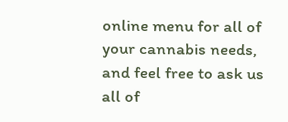online menu for all of your cannabis needs, and feel free to ask us all of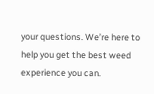your questions. We’re here to help you get the best weed experience you can.